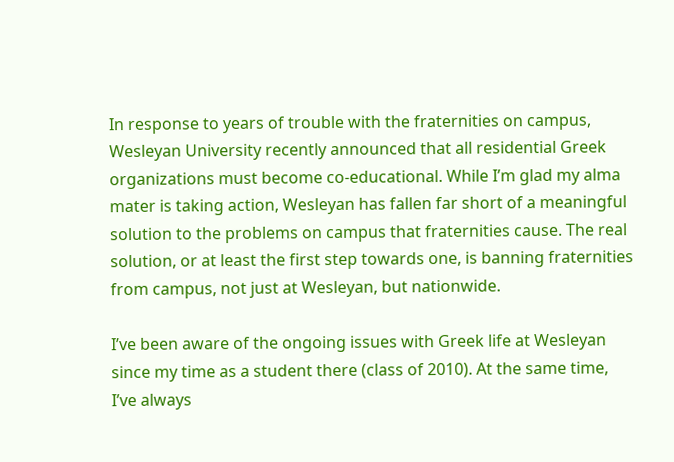In response to years of trouble with the fraternities on campus, Wesleyan University recently announced that all residential Greek organizations must become co-educational. While I’m glad my alma mater is taking action, Wesleyan has fallen far short of a meaningful solution to the problems on campus that fraternities cause. The real solution, or at least the first step towards one, is banning fraternities from campus, not just at Wesleyan, but nationwide.

I’ve been aware of the ongoing issues with Greek life at Wesleyan since my time as a student there (class of 2010). At the same time, I’ve always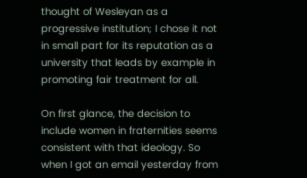thought of Wesleyan as a progressive institution; I chose it not in small part for its reputation as a university that leads by example in promoting fair treatment for all.

On first glance, the decision to include women in fraternities seems consistent with that ideology. So when I got an email yesterday from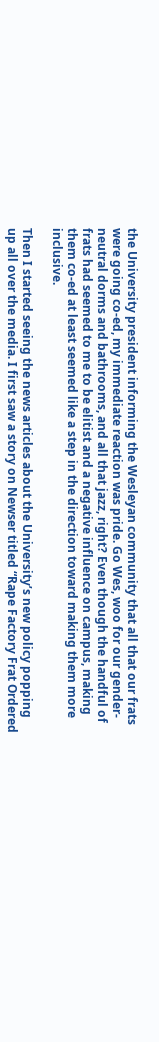the University president informing the Wesleyan community that all that our frats were going co-ed, my immediate reaction was pride. Go Wes, woo for our gender-neutral dorms and bathrooms, and all that jazz, right? Even though the handful of frats had seemed to me to be elitist and a negative influence on campus, making them co-ed at least seemed like a step in the direction toward making them more inclusive.

Then I started seeing the news articles about the University’s new policy popping up all over the media. I first saw a story on Newser titled “Rape Factory Frat Ordered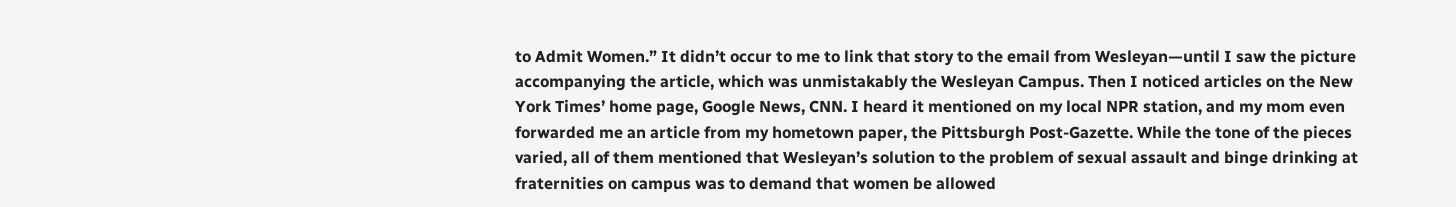to Admit Women.” It didn’t occur to me to link that story to the email from Wesleyan—until I saw the picture accompanying the article, which was unmistakably the Wesleyan Campus. Then I noticed articles on the New York Times’ home page, Google News, CNN. I heard it mentioned on my local NPR station, and my mom even forwarded me an article from my hometown paper, the Pittsburgh Post-Gazette. While the tone of the pieces varied, all of them mentioned that Wesleyan’s solution to the problem of sexual assault and binge drinking at fraternities on campus was to demand that women be allowed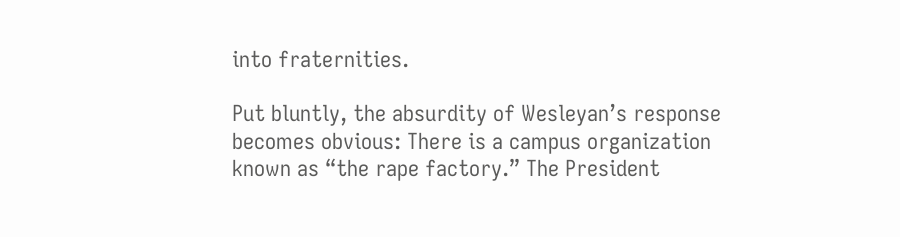into fraternities.

Put bluntly, the absurdity of Wesleyan’s response becomes obvious: There is a campus organization known as “the rape factory.” The President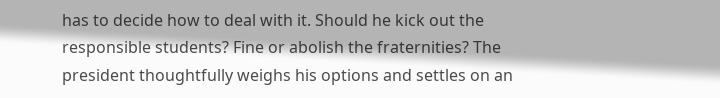has to decide how to deal with it. Should he kick out the responsible students? Fine or abolish the fraternities? The president thoughtfully weighs his options and settles on an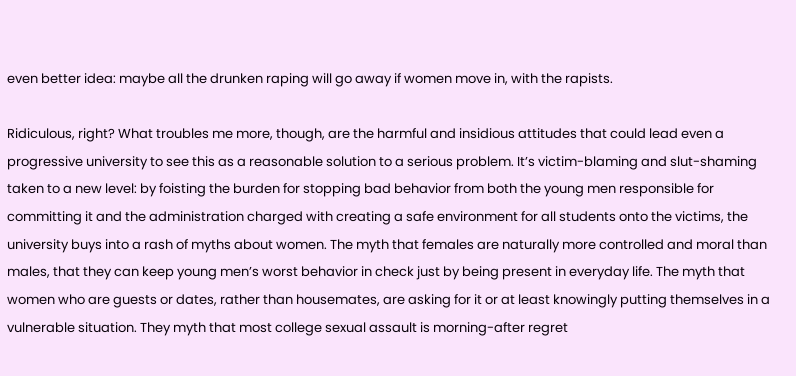even better idea: maybe all the drunken raping will go away if women move in, with the rapists.

Ridiculous, right? What troubles me more, though, are the harmful and insidious attitudes that could lead even a progressive university to see this as a reasonable solution to a serious problem. It’s victim-blaming and slut-shaming taken to a new level: by foisting the burden for stopping bad behavior from both the young men responsible for committing it and the administration charged with creating a safe environment for all students onto the victims, the university buys into a rash of myths about women. The myth that females are naturally more controlled and moral than males, that they can keep young men’s worst behavior in check just by being present in everyday life. The myth that women who are guests or dates, rather than housemates, are asking for it or at least knowingly putting themselves in a vulnerable situation. They myth that most college sexual assault is morning-after regret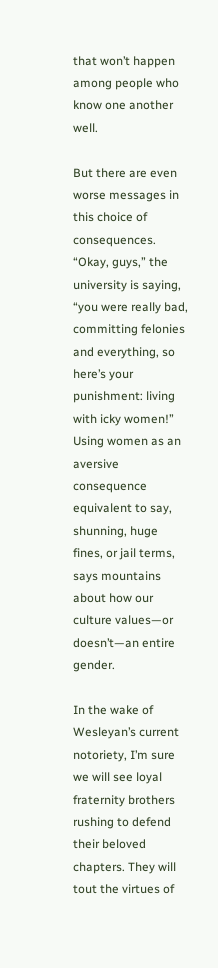that won’t happen among people who know one another well.

But there are even worse messages in this choice of consequences. “Okay, guys,” the university is saying, “you were really bad, committing felonies and everything, so here’s your punishment: living with icky women!” Using women as an aversive consequence equivalent to say, shunning, huge fines, or jail terms, says mountains about how our culture values—or doesn’t—an entire gender.

In the wake of Wesleyan’s current notoriety, I’m sure we will see loyal fraternity brothers rushing to defend their beloved chapters. They will tout the virtues of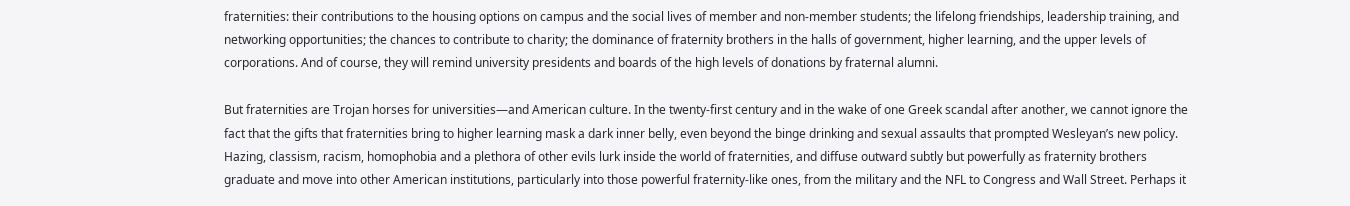fraternities: their contributions to the housing options on campus and the social lives of member and non-member students; the lifelong friendships, leadership training, and networking opportunities; the chances to contribute to charity; the dominance of fraternity brothers in the halls of government, higher learning, and the upper levels of corporations. And of course, they will remind university presidents and boards of the high levels of donations by fraternal alumni.

But fraternities are Trojan horses for universities—and American culture. In the twenty-first century and in the wake of one Greek scandal after another, we cannot ignore the fact that the gifts that fraternities bring to higher learning mask a dark inner belly, even beyond the binge drinking and sexual assaults that prompted Wesleyan’s new policy. Hazing, classism, racism, homophobia and a plethora of other evils lurk inside the world of fraternities, and diffuse outward subtly but powerfully as fraternity brothers graduate and move into other American institutions, particularly into those powerful fraternity-like ones, from the military and the NFL to Congress and Wall Street. Perhaps it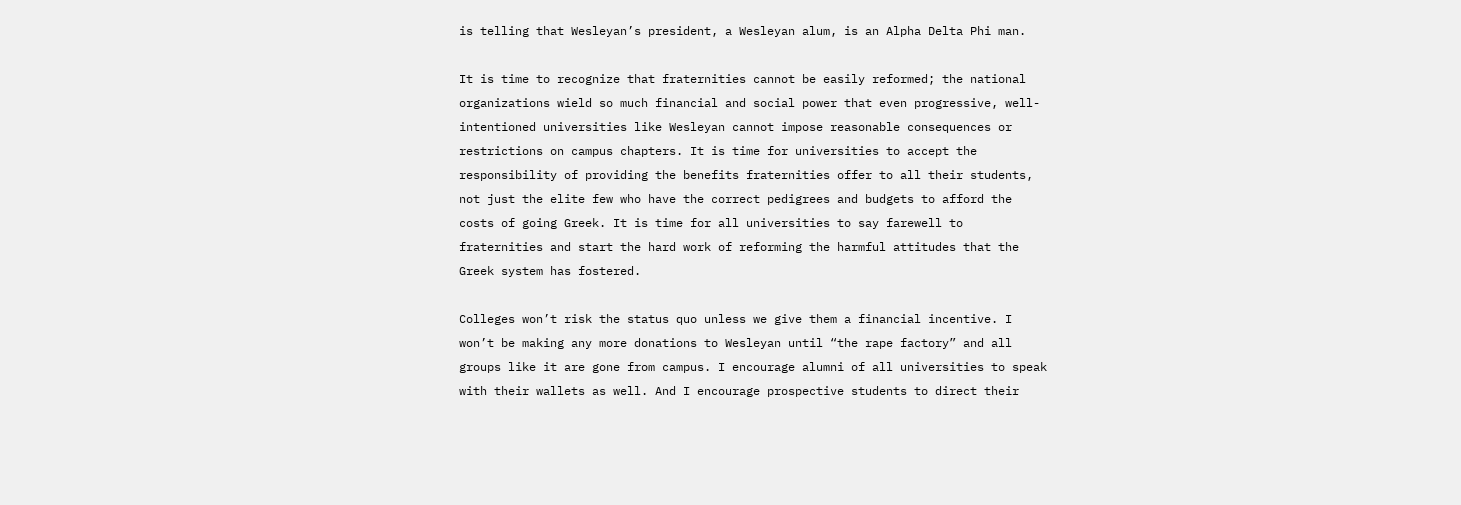is telling that Wesleyan’s president, a Wesleyan alum, is an Alpha Delta Phi man.

It is time to recognize that fraternities cannot be easily reformed; the national organizations wield so much financial and social power that even progressive, well-intentioned universities like Wesleyan cannot impose reasonable consequences or restrictions on campus chapters. It is time for universities to accept the responsibility of providing the benefits fraternities offer to all their students, not just the elite few who have the correct pedigrees and budgets to afford the costs of going Greek. It is time for all universities to say farewell to fraternities and start the hard work of reforming the harmful attitudes that the Greek system has fostered.

Colleges won’t risk the status quo unless we give them a financial incentive. I won’t be making any more donations to Wesleyan until “the rape factory” and all groups like it are gone from campus. I encourage alumni of all universities to speak with their wallets as well. And I encourage prospective students to direct their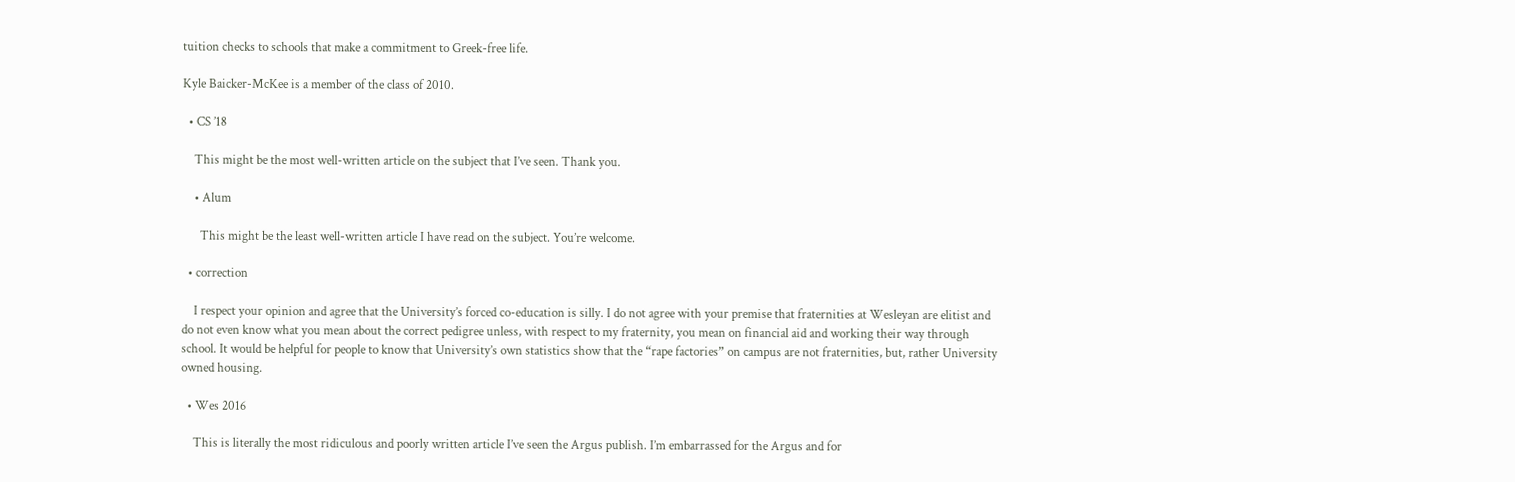tuition checks to schools that make a commitment to Greek-free life.

Kyle Baicker-McKee is a member of the class of 2010.

  • CS ’18

    This might be the most well-written article on the subject that I’ve seen. Thank you.

    • Alum

      This might be the least well-written article I have read on the subject. You’re welcome.

  • correction

    I respect your opinion and agree that the University’s forced co-education is silly. I do not agree with your premise that fraternities at Wesleyan are elitist and do not even know what you mean about the correct pedigree unless, with respect to my fraternity, you mean on financial aid and working their way through school. It would be helpful for people to know that University’s own statistics show that the “rape factories” on campus are not fraternities, but, rather University owned housing.

  • Wes 2016

    This is literally the most ridiculous and poorly written article I’ve seen the Argus publish. I’m embarrassed for the Argus and for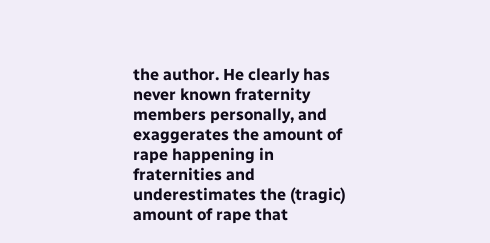the author. He clearly has never known fraternity members personally, and exaggerates the amount of rape happening in fraternities and underestimates the (tragic) amount of rape that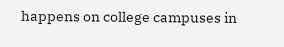happens on college campuses in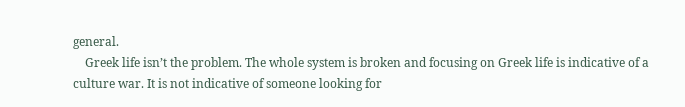general.
    Greek life isn’t the problem. The whole system is broken and focusing on Greek life is indicative of a culture war. It is not indicative of someone looking for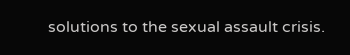solutions to the sexual assault crisis.